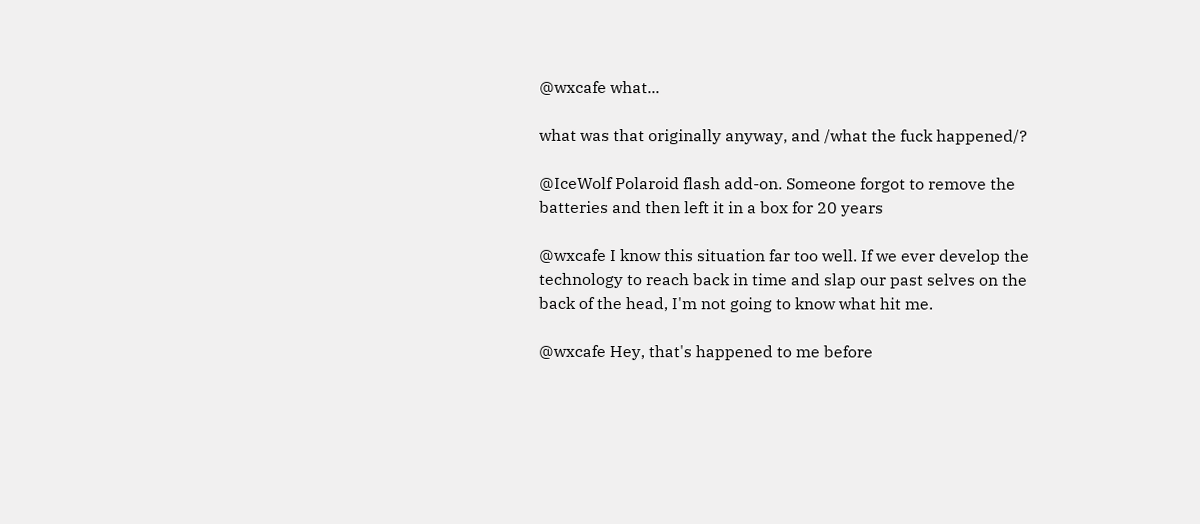@wxcafe what...

what was that originally anyway, and /what the fuck happened/?

@IceWolf Polaroid flash add-on. Someone forgot to remove the batteries and then left it in a box for 20 years

@wxcafe I know this situation far too well. If we ever develop the technology to reach back in time and slap our past selves on the back of the head, I'm not going to know what hit me.

@wxcafe Hey, that's happened to me before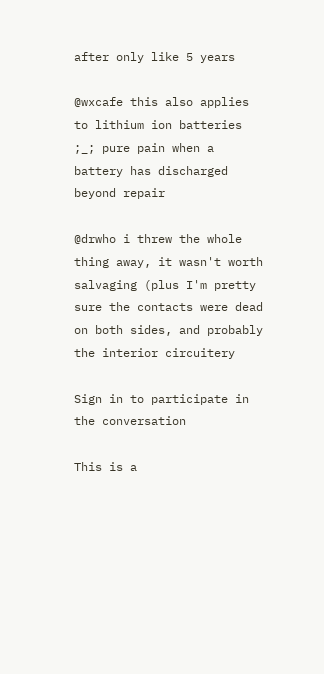after only like 5 years

@wxcafe this also applies to lithium ion batteries ;_; pure pain when a battery has discharged beyond repair

@drwho i threw the whole thing away, it wasn't worth salvaging (plus I'm pretty sure the contacts were dead on both sides, and probably the interior circuitery

Sign in to participate in the conversation

This is a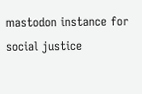mastodon instance for social justice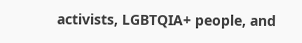activists, LGBTQIA+ people, and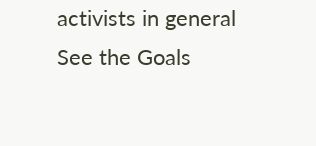activists in general See the Goals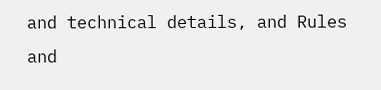and technical details, and Rules and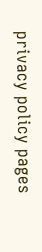privacy policy pages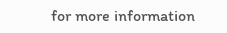for more information